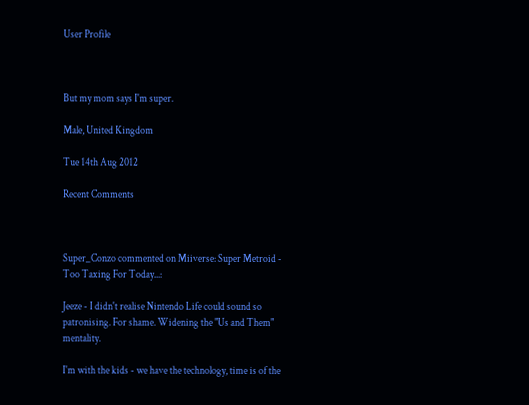User Profile



But my mom says I'm super.

Male, United Kingdom

Tue 14th Aug 2012

Recent Comments



Super_Conzo commented on Miiverse: Super Metroid - Too Taxing For Today...:

Jeeze - I didn't realise Nintendo Life could sound so patronising. For shame. Widening the "Us and Them" mentality.

I'm with the kids - we have the technology, time is of the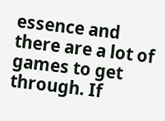essence and there are a lot of games to get through. If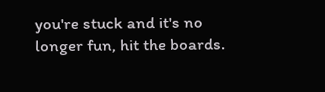you're stuck and it's no longer fun, hit the boards.